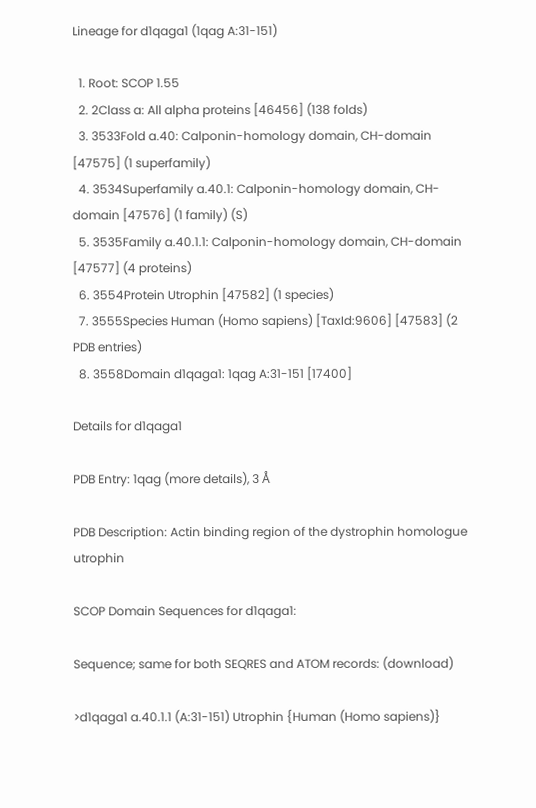Lineage for d1qaga1 (1qag A:31-151)

  1. Root: SCOP 1.55
  2. 2Class a: All alpha proteins [46456] (138 folds)
  3. 3533Fold a.40: Calponin-homology domain, CH-domain [47575] (1 superfamily)
  4. 3534Superfamily a.40.1: Calponin-homology domain, CH-domain [47576] (1 family) (S)
  5. 3535Family a.40.1.1: Calponin-homology domain, CH-domain [47577] (4 proteins)
  6. 3554Protein Utrophin [47582] (1 species)
  7. 3555Species Human (Homo sapiens) [TaxId:9606] [47583] (2 PDB entries)
  8. 3558Domain d1qaga1: 1qag A:31-151 [17400]

Details for d1qaga1

PDB Entry: 1qag (more details), 3 Å

PDB Description: Actin binding region of the dystrophin homologue utrophin

SCOP Domain Sequences for d1qaga1:

Sequence; same for both SEQRES and ATOM records: (download)

>d1qaga1 a.40.1.1 (A:31-151) Utrophin {Human (Homo sapiens)}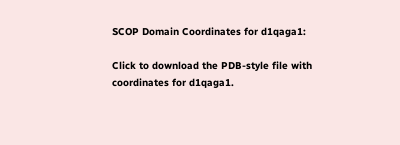SCOP Domain Coordinates for d1qaga1:

Click to download the PDB-style file with coordinates for d1qaga1.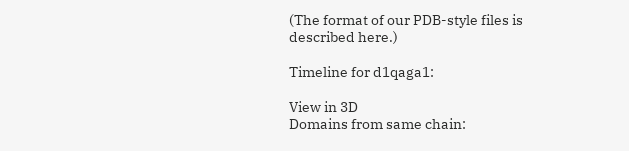(The format of our PDB-style files is described here.)

Timeline for d1qaga1:

View in 3D
Domains from same chain: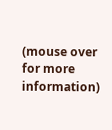(mouse over for more information)